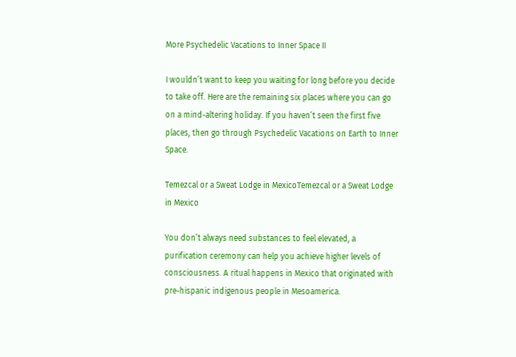More Psychedelic Vacations to Inner Space II

I wouldn’t want to keep you waiting for long before you decide to take off. Here are the remaining six places where you can go on a mind-altering holiday. If you haven’t seen the first five places, then go through Psychedelic Vacations on Earth to Inner Space.

Temezcal or a Sweat Lodge in MexicoTemezcal or a Sweat Lodge in Mexico

You don’t always need substances to feel elevated, a purification ceremony can help you achieve higher levels of consciousness. A ritual happens in Mexico that originated with pre-hispanic indigenous people in Mesoamerica.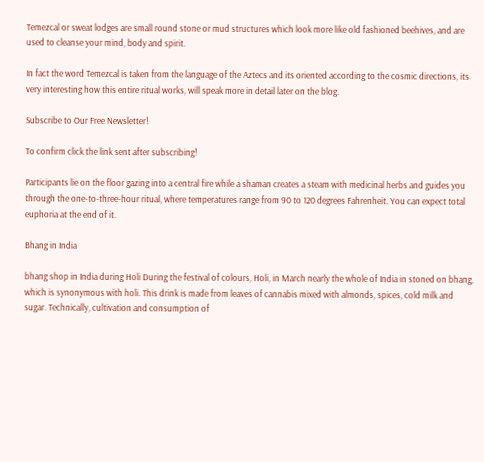Temezcal or sweat lodges are small round stone or mud structures which look more like old fashioned beehives, and are used to cleanse your mind, body and spirit.

In fact the word Temezcal is taken from the language of the Aztecs and its oriented according to the cosmic directions, its very interesting how this entire ritual works, will speak more in detail later on the blog.

Subscribe to Our Free Newsletter!

To confirm click the link sent after subscribing!

Participants lie on the floor gazing into a central fire while a shaman creates a steam with medicinal herbs and guides you through the one-to-three-hour ritual, where temperatures range from 90 to 120 degrees Fahrenheit. You can expect total euphoria at the end of it.

Bhang in India

bhang shop in India during Holi During the festival of colours, Holi, in March nearly the whole of India in stoned on bhang, which is synonymous with holi. This drink is made from leaves of cannabis mixed with almonds, spices, cold milk and sugar. Technically, cultivation and consumption of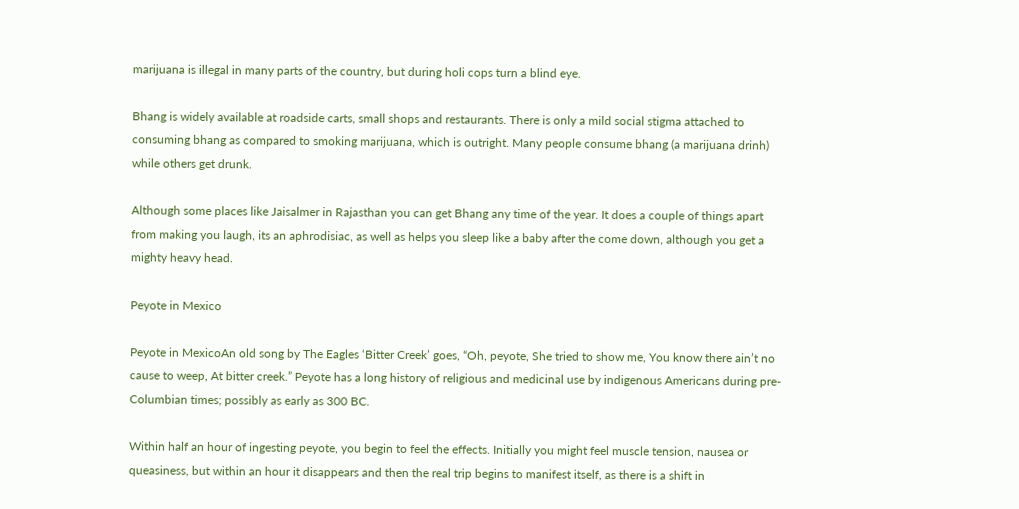marijuana is illegal in many parts of the country, but during holi cops turn a blind eye.

Bhang is widely available at roadside carts, small shops and restaurants. There is only a mild social stigma attached to consuming bhang as compared to smoking marijuana, which is outright. Many people consume bhang (a marijuana drinh) while others get drunk.

Although some places like Jaisalmer in Rajasthan you can get Bhang any time of the year. It does a couple of things apart from making you laugh, its an aphrodisiac, as well as helps you sleep like a baby after the come down, although you get a mighty heavy head.

Peyote in Mexico

Peyote in MexicoAn old song by The Eagles ‘Bitter Creek’ goes, “Oh, peyote, She tried to show me, You know there ain’t no cause to weep, At bitter creek.” Peyote has a long history of religious and medicinal use by indigenous Americans during pre-Columbian times; possibly as early as 300 BC.

Within half an hour of ingesting peyote, you begin to feel the effects. Initially you might feel muscle tension, nausea or queasiness, but within an hour it disappears and then the real trip begins to manifest itself, as there is a shift in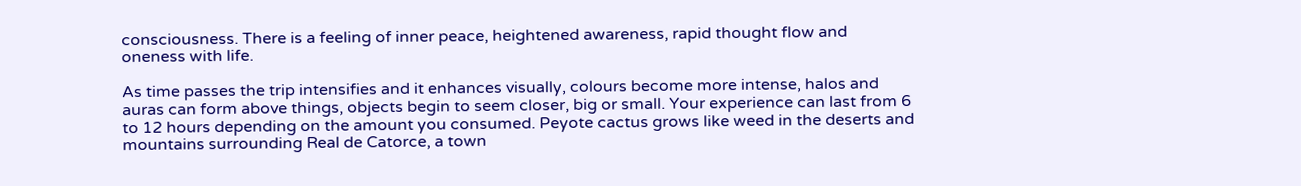consciousness. There is a feeling of inner peace, heightened awareness, rapid thought flow and oneness with life.

As time passes the trip intensifies and it enhances visually, colours become more intense, halos and auras can form above things, objects begin to seem closer, big or small. Your experience can last from 6 to 12 hours depending on the amount you consumed. Peyote cactus grows like weed in the deserts and mountains surrounding Real de Catorce, a town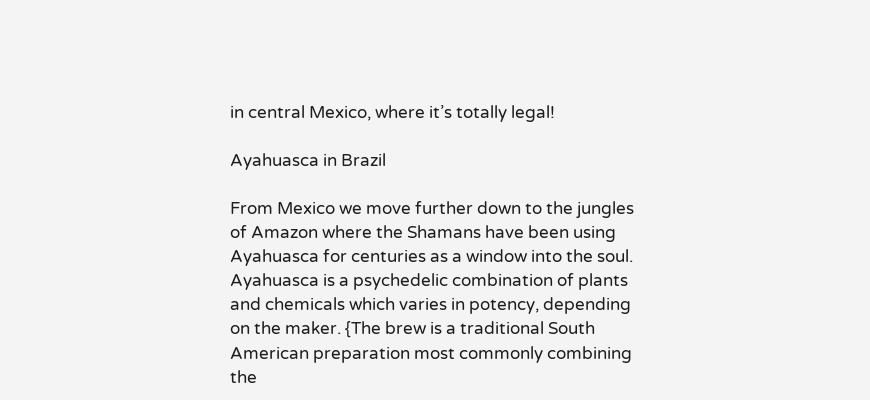in central Mexico, where it’s totally legal!

Ayahuasca in Brazil

From Mexico we move further down to the jungles of Amazon where the Shamans have been using Ayahuasca for centuries as a window into the soul. Ayahuasca is a psychedelic combination of plants and chemicals which varies in potency, depending on the maker. {The brew is a traditional South American preparation most commonly combining the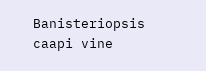Banisteriopsis caapi vine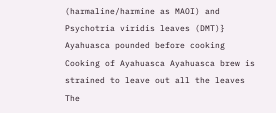(harmaline/harmine as MAOI) and Psychotria viridis leaves (DMT)} Ayahuasca pounded before cooking Cooking of Ayahuasca Ayahuasca brew is strained to leave out all the leaves The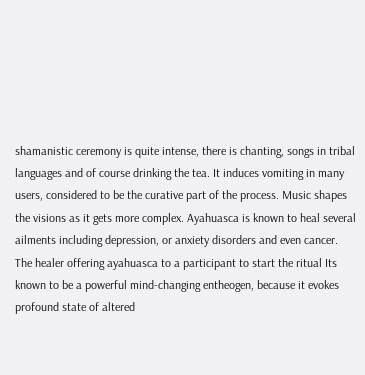shamanistic ceremony is quite intense, there is chanting, songs in tribal languages and of course drinking the tea. It induces vomiting in many users, considered to be the curative part of the process. Music shapes the visions as it gets more complex. Ayahuasca is known to heal several ailments including depression, or anxiety disorders and even cancer. The healer offering ayahuasca to a participant to start the ritual Its known to be a powerful mind-changing entheogen, because it evokes profound state of altered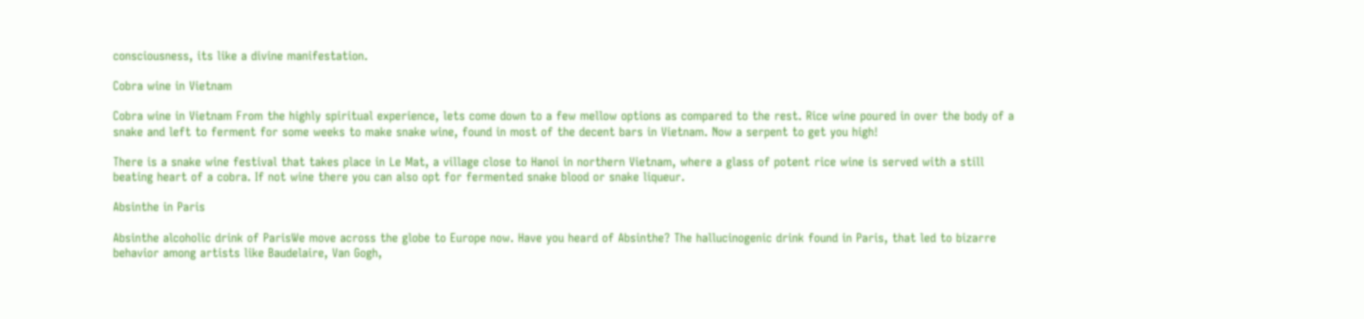consciousness, its like a divine manifestation.

Cobra wine in Vietnam

Cobra wine in Vietnam From the highly spiritual experience, lets come down to a few mellow options as compared to the rest. Rice wine poured in over the body of a snake and left to ferment for some weeks to make snake wine, found in most of the decent bars in Vietnam. Now a serpent to get you high!

There is a snake wine festival that takes place in Le Mat, a village close to Hanoi in northern Vietnam, where a glass of potent rice wine is served with a still beating heart of a cobra. If not wine there you can also opt for fermented snake blood or snake liqueur.

Absinthe in Paris

Absinthe alcoholic drink of ParisWe move across the globe to Europe now. Have you heard of Absinthe? The hallucinogenic drink found in Paris, that led to bizarre behavior among artists like Baudelaire, Van Gogh,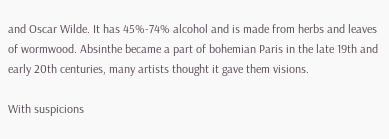and Oscar Wilde. It has 45%-74% alcohol and is made from herbs and leaves of wormwood. Absinthe became a part of bohemian Paris in the late 19th and early 20th centuries, many artists thought it gave them visions.

With suspicions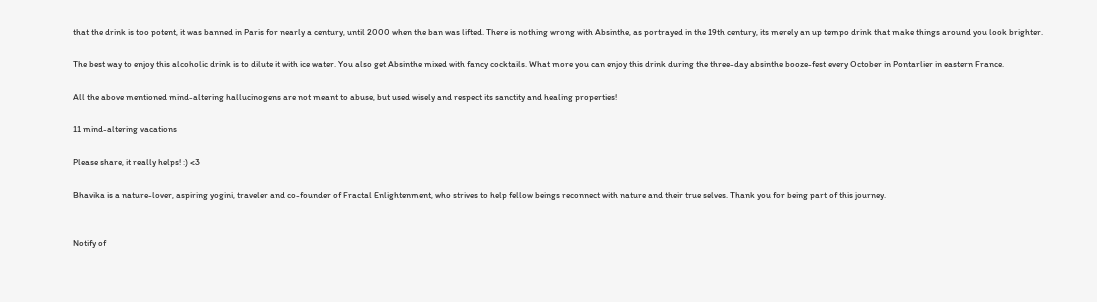that the drink is too potent, it was banned in Paris for nearly a century, until 2000 when the ban was lifted. There is nothing wrong with Absinthe, as portrayed in the 19th century, its merely an up tempo drink that make things around you look brighter.

The best way to enjoy this alcoholic drink is to dilute it with ice water. You also get Absinthe mixed with fancy cocktails. What more you can enjoy this drink during the three-day absinthe booze-fest every October in Pontarlier in eastern France.

All the above mentioned mind-altering hallucinogens are not meant to abuse, but used wisely and respect its sanctity and healing properties!

11 mind-altering vacations

Please share, it really helps! :) <3

Bhavika is a nature-lover, aspiring yogini, traveler and co-founder of Fractal Enlightenment, who strives to help fellow beings reconnect with nature and their true selves. Thank you for being part of this journey.


Notify of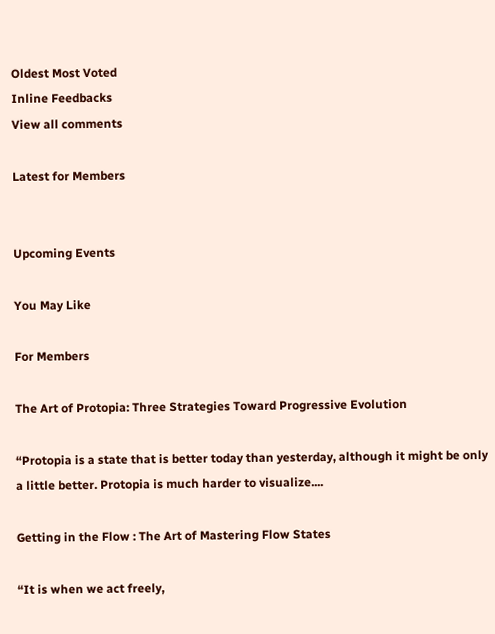Oldest Most Voted
Inline Feedbacks
View all comments

Latest for Members


Upcoming Events

You May Like

For Members

The Art of Protopia: Three Strategies Toward Progressive Evolution

“Protopia is a state that is better today than yesterday, although it might be only a little better. Protopia is much harder to visualize....

Getting in the Flow : The Art of Mastering Flow States

“It is when we act freely,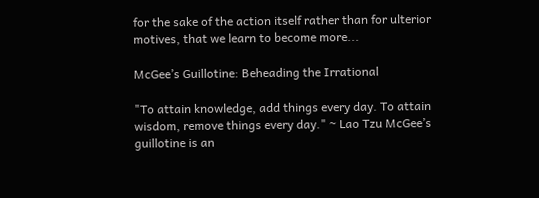for the sake of the action itself rather than for ulterior motives, that we learn to become more...

McGee’s Guillotine: Beheading the Irrational

"To attain knowledge, add things every day. To attain wisdom, remove things every day." ~ Lao Tzu McGee’s guillotine is an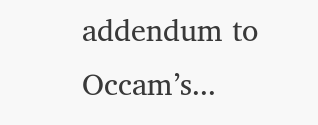addendum to Occam’s...